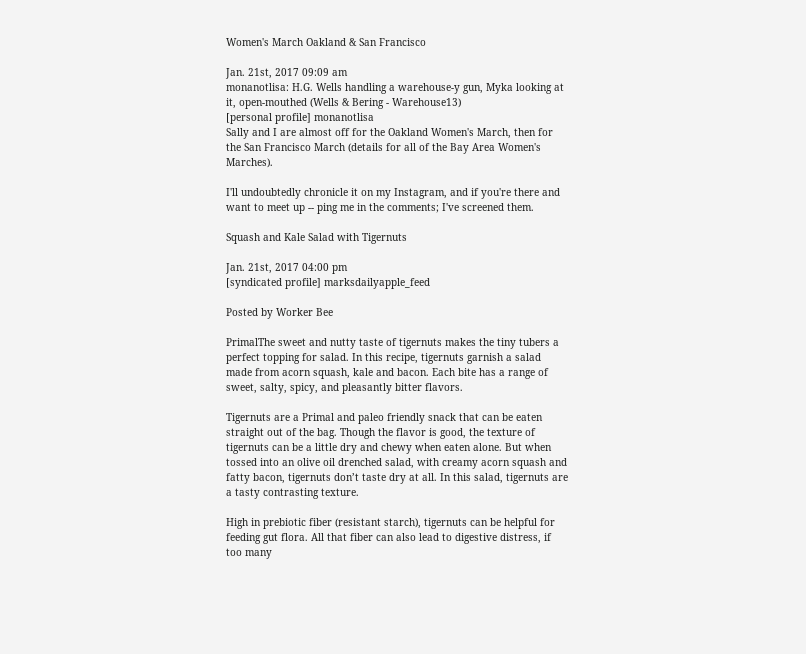Women's March Oakland & San Francisco

Jan. 21st, 2017 09:09 am
monanotlisa: H.G. Wells handling a warehouse-y gun, Myka looking at it, open-mouthed (Wells & Bering - Warehouse13)
[personal profile] monanotlisa
Sally and I are almost off for the Oakland Women's March, then for the San Francisco March (details for all of the Bay Area Women's Marches).

I'll undoubtedly chronicle it on my Instagram, and if you're there and want to meet up -- ping me in the comments; I've screened them.

Squash and Kale Salad with Tigernuts

Jan. 21st, 2017 04:00 pm
[syndicated profile] marksdailyapple_feed

Posted by Worker Bee

PrimalThe sweet and nutty taste of tigernuts makes the tiny tubers a perfect topping for salad. In this recipe, tigernuts garnish a salad made from acorn squash, kale and bacon. Each bite has a range of sweet, salty, spicy, and pleasantly bitter flavors.

Tigernuts are a Primal and paleo friendly snack that can be eaten straight out of the bag. Though the flavor is good, the texture of tigernuts can be a little dry and chewy when eaten alone. But when tossed into an olive oil drenched salad, with creamy acorn squash and fatty bacon, tigernuts don’t taste dry at all. In this salad, tigernuts are a tasty contrasting texture.

High in prebiotic fiber (resistant starch), tigernuts can be helpful for feeding gut flora. All that fiber can also lead to digestive distress, if too many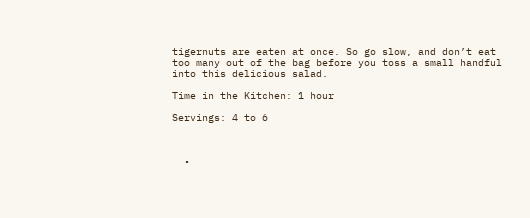tigernuts are eaten at once. So go slow, and don’t eat too many out of the bag before you toss a small handful into this delicious salad.

Time in the Kitchen: 1 hour

Servings: 4 to 6



  •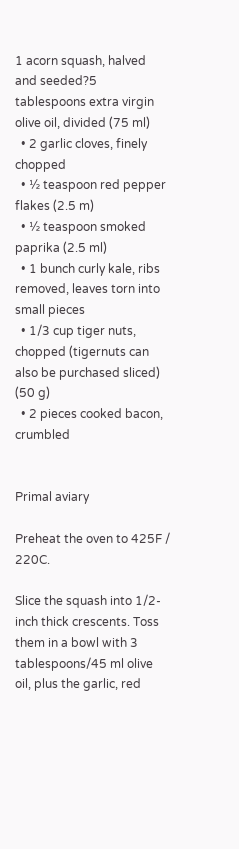1 acorn squash, halved and seeded?5 tablespoons extra virgin olive oil, divided (75 ml)
  • 2 garlic cloves, finely chopped
  • ½ teaspoon red pepper flakes (2.5 m)
  • ½ teaspoon smoked paprika (2.5 ml)
  • 1 bunch curly kale, ribs removed, leaves torn into small pieces
  • 1/3 cup tiger nuts, chopped (tigernuts can also be purchased sliced) (50 g)
  • 2 pieces cooked bacon, crumbled


Primal aviary

Preheat the oven to 425F / 220C.

Slice the squash into 1/2-inch thick crescents. Toss them in a bowl with 3 tablespoons/45 ml olive oil, plus the garlic, red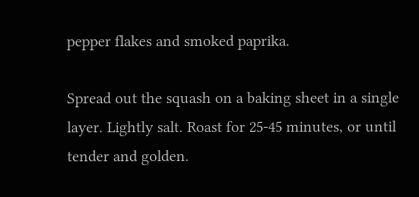pepper flakes and smoked paprika.

Spread out the squash on a baking sheet in a single layer. Lightly salt. Roast for 25-45 minutes, or until tender and golden.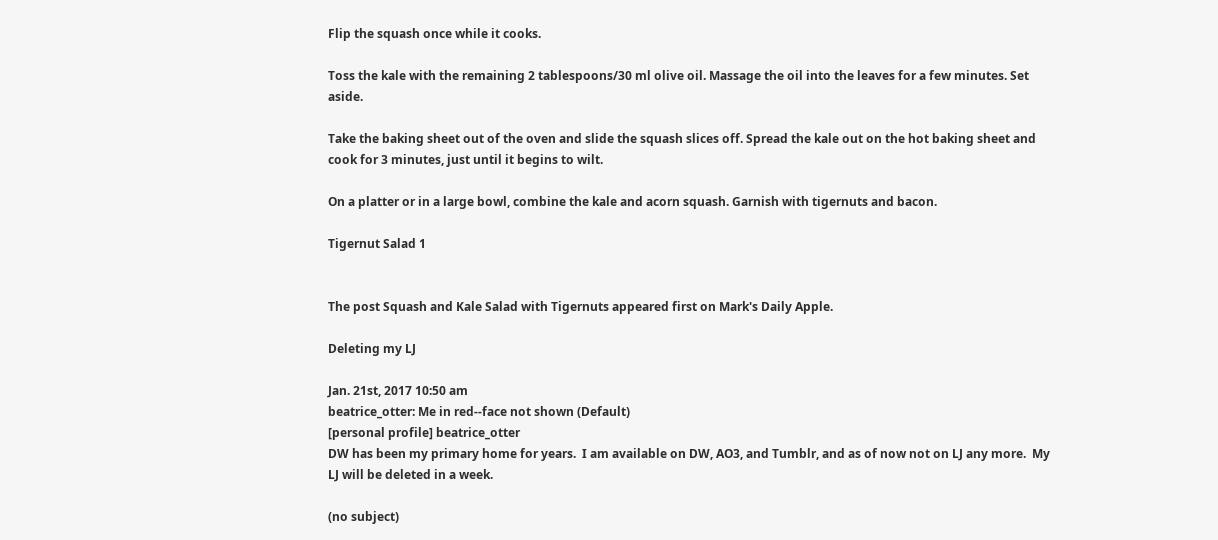Flip the squash once while it cooks.

Toss the kale with the remaining 2 tablespoons/30 ml olive oil. Massage the oil into the leaves for a few minutes. Set aside.

Take the baking sheet out of the oven and slide the squash slices off. Spread the kale out on the hot baking sheet and cook for 3 minutes, just until it begins to wilt.

On a platter or in a large bowl, combine the kale and acorn squash. Garnish with tigernuts and bacon.

Tigernut Salad 1


The post Squash and Kale Salad with Tigernuts appeared first on Mark's Daily Apple.

Deleting my LJ

Jan. 21st, 2017 10:50 am
beatrice_otter: Me in red--face not shown (Default)
[personal profile] beatrice_otter
DW has been my primary home for years.  I am available on DW, AO3, and Tumblr, and as of now not on LJ any more.  My LJ will be deleted in a week.

(no subject)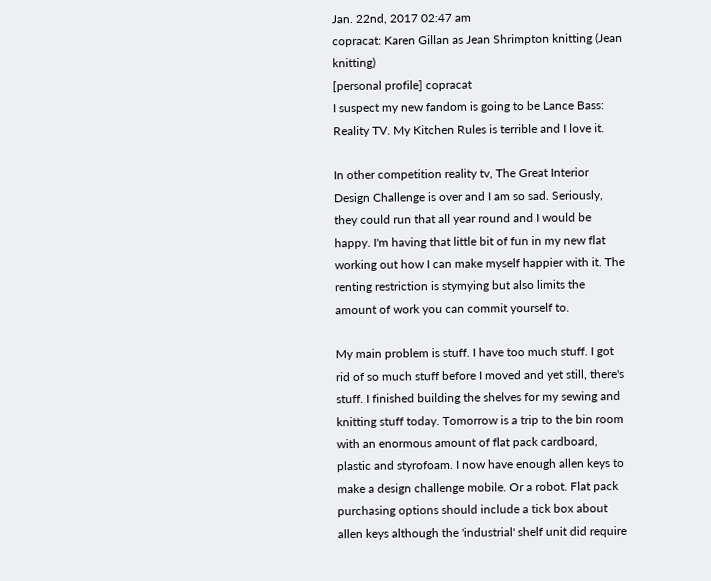Jan. 22nd, 2017 02:47 am
copracat: Karen Gillan as Jean Shrimpton knitting (Jean knitting)
[personal profile] copracat
I suspect my new fandom is going to be Lance Bass: Reality TV. My Kitchen Rules is terrible and I love it.

In other competition reality tv, The Great Interior Design Challenge is over and I am so sad. Seriously, they could run that all year round and I would be happy. I'm having that little bit of fun in my new flat working out how I can make myself happier with it. The renting restriction is stymying but also limits the amount of work you can commit yourself to.

My main problem is stuff. I have too much stuff. I got rid of so much stuff before I moved and yet still, there's stuff. I finished building the shelves for my sewing and knitting stuff today. Tomorrow is a trip to the bin room with an enormous amount of flat pack cardboard, plastic and styrofoam. I now have enough allen keys to make a design challenge mobile. Or a robot. Flat pack purchasing options should include a tick box about allen keys although the 'industrial' shelf unit did require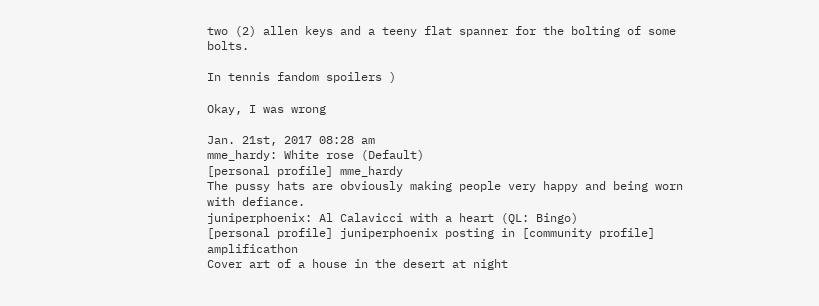two (2) allen keys and a teeny flat spanner for the bolting of some bolts.

In tennis fandom spoilers )

Okay, I was wrong

Jan. 21st, 2017 08:28 am
mme_hardy: White rose (Default)
[personal profile] mme_hardy
The pussy hats are obviously making people very happy and being worn with defiance.
juniperphoenix: Al Calavicci with a heart (QL: Bingo)
[personal profile] juniperphoenix posting in [community profile] amplificathon
Cover art of a house in the desert at night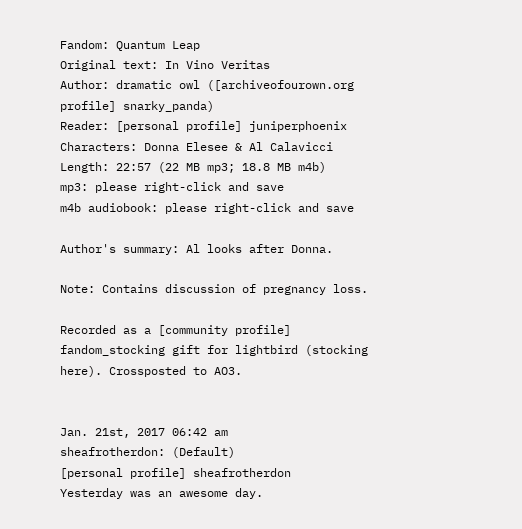Fandom: Quantum Leap
Original text: In Vino Veritas
Author: dramatic owl ([archiveofourown.org profile] snarky_panda)
Reader: [personal profile] juniperphoenix
Characters: Donna Elesee & Al Calavicci
Length: 22:57 (22 MB mp3; 18.8 MB m4b)
mp3: please right-click and save
m4b audiobook: please right-click and save

Author's summary: Al looks after Donna.

Note: Contains discussion of pregnancy loss.

Recorded as a [community profile] fandom_stocking gift for lightbird (stocking here). Crossposted to AO3.


Jan. 21st, 2017 06:42 am
sheafrotherdon: (Default)
[personal profile] sheafrotherdon
Yesterday was an awesome day.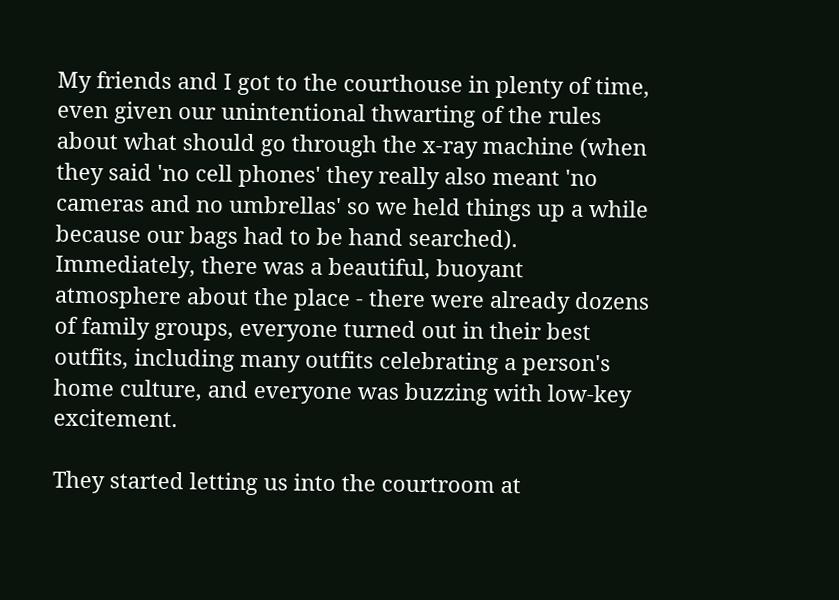My friends and I got to the courthouse in plenty of time, even given our unintentional thwarting of the rules about what should go through the x-ray machine (when they said 'no cell phones' they really also meant 'no cameras and no umbrellas' so we held things up a while because our bags had to be hand searched). Immediately, there was a beautiful, buoyant atmosphere about the place - there were already dozens of family groups, everyone turned out in their best outfits, including many outfits celebrating a person's home culture, and everyone was buzzing with low-key excitement.

They started letting us into the courtroom at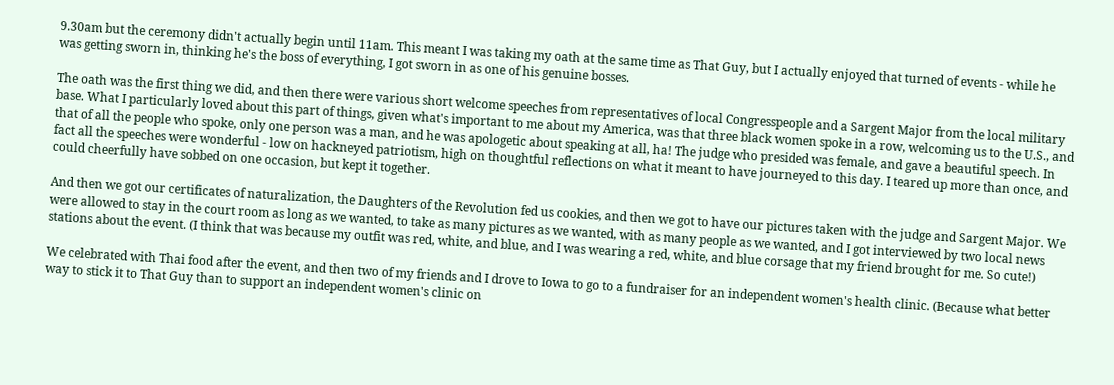9.30am but the ceremony didn't actually begin until 11am. This meant I was taking my oath at the same time as That Guy, but I actually enjoyed that turned of events - while he was getting sworn in, thinking he's the boss of everything, I got sworn in as one of his genuine bosses.

The oath was the first thing we did, and then there were various short welcome speeches from representatives of local Congresspeople and a Sargent Major from the local military base. What I particularly loved about this part of things, given what's important to me about my America, was that three black women spoke in a row, welcoming us to the U.S., and that of all the people who spoke, only one person was a man, and he was apologetic about speaking at all, ha! The judge who presided was female, and gave a beautiful speech. In fact all the speeches were wonderful - low on hackneyed patriotism, high on thoughtful reflections on what it meant to have journeyed to this day. I teared up more than once, and could cheerfully have sobbed on one occasion, but kept it together.

And then we got our certificates of naturalization, the Daughters of the Revolution fed us cookies, and then we got to have our pictures taken with the judge and Sargent Major. We were allowed to stay in the court room as long as we wanted, to take as many pictures as we wanted, with as many people as we wanted, and I got interviewed by two local news stations about the event. (I think that was because my outfit was red, white, and blue, and I was wearing a red, white, and blue corsage that my friend brought for me. So cute!)

We celebrated with Thai food after the event, and then two of my friends and I drove to Iowa to go to a fundraiser for an independent women's health clinic. (Because what better way to stick it to That Guy than to support an independent women's clinic on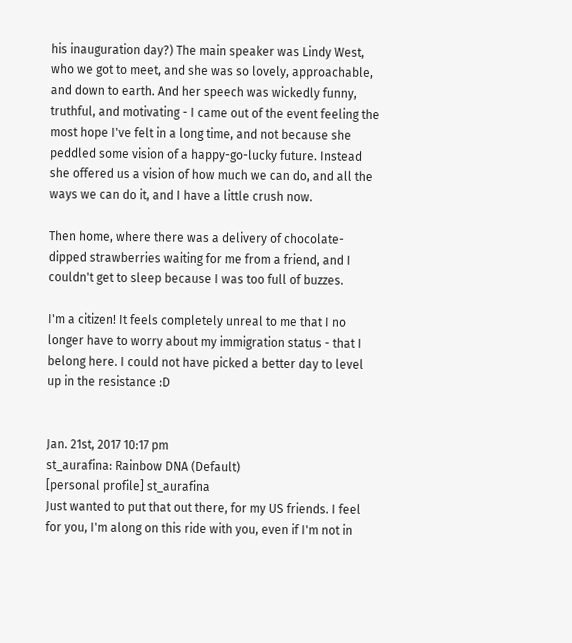his inauguration day?) The main speaker was Lindy West, who we got to meet, and she was so lovely, approachable, and down to earth. And her speech was wickedly funny, truthful, and motivating - I came out of the event feeling the most hope I've felt in a long time, and not because she peddled some vision of a happy-go-lucky future. Instead she offered us a vision of how much we can do, and all the ways we can do it, and I have a little crush now.

Then home, where there was a delivery of chocolate-dipped strawberries waiting for me from a friend, and I couldn't get to sleep because I was too full of buzzes.

I'm a citizen! It feels completely unreal to me that I no longer have to worry about my immigration status - that I belong here. I could not have picked a better day to level up in the resistance :D


Jan. 21st, 2017 10:17 pm
st_aurafina: Rainbow DNA (Default)
[personal profile] st_aurafina
Just wanted to put that out there, for my US friends. I feel for you, I'm along on this ride with you, even if I'm not in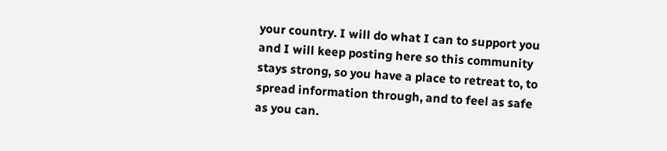your country. I will do what I can to support you and I will keep posting here so this community stays strong, so you have a place to retreat to, to spread information through, and to feel as safe as you can.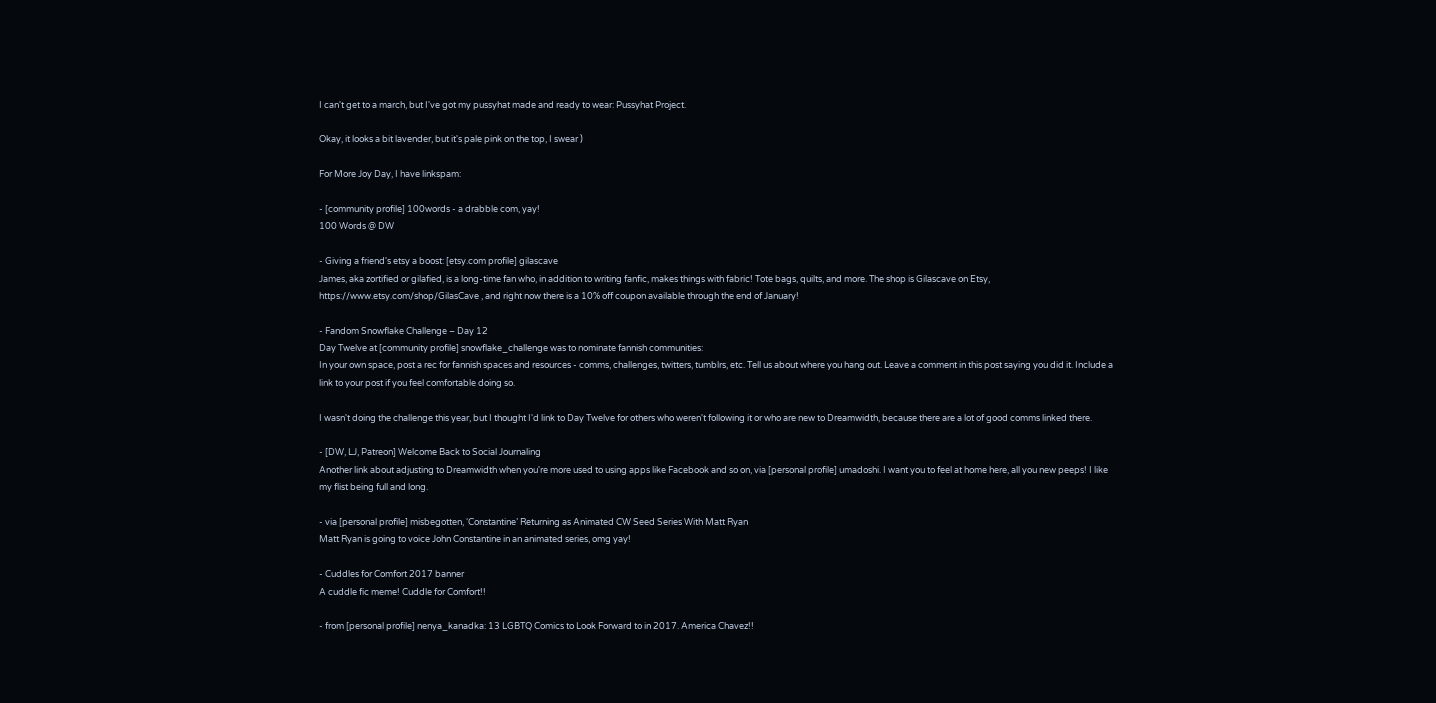I can't get to a march, but I've got my pussyhat made and ready to wear: Pussyhat Project.

Okay, it looks a bit lavender, but it's pale pink on the top, I swear )

For More Joy Day, I have linkspam:

- [community profile] 100words - a drabble com, yay!
100 Words @ DW

- Giving a friend's etsy a boost: [etsy.com profile] gilascave
James, aka zortified or gilafied, is a long-time fan who, in addition to writing fanfic, makes things with fabric! Tote bags, quilts, and more. The shop is Gilascave on Etsy, https://www.etsy.com/shop/GilasCave , and right now there is a 10% off coupon available through the end of January!

- Fandom Snowflake Challenge – Day 12
Day Twelve at [community profile] snowflake_challenge was to nominate fannish communities:
In your own space, post a rec for fannish spaces and resources - comms, challenges, twitters, tumblrs, etc. Tell us about where you hang out. Leave a comment in this post saying you did it. Include a link to your post if you feel comfortable doing so.

I wasn't doing the challenge this year, but I thought I'd link to Day Twelve for others who weren't following it or who are new to Dreamwidth, because there are a lot of good comms linked there.

- [DW, LJ, Patreon] Welcome Back to Social Journaling
Another link about adjusting to Dreamwidth when you're more used to using apps like Facebook and so on, via [personal profile] umadoshi. I want you to feel at home here, all you new peeps! I like my flist being full and long.

- via [personal profile] misbegotten, ‘Constantine’ Returning as Animated CW Seed Series With Matt Ryan
Matt Ryan is going to voice John Constantine in an animated series, omg yay!

- Cuddles for Comfort 2017 banner
A cuddle fic meme! Cuddle for Comfort!!

- from [personal profile] nenya_kanadka: 13 LGBTQ Comics to Look Forward to in 2017. America Chavez!!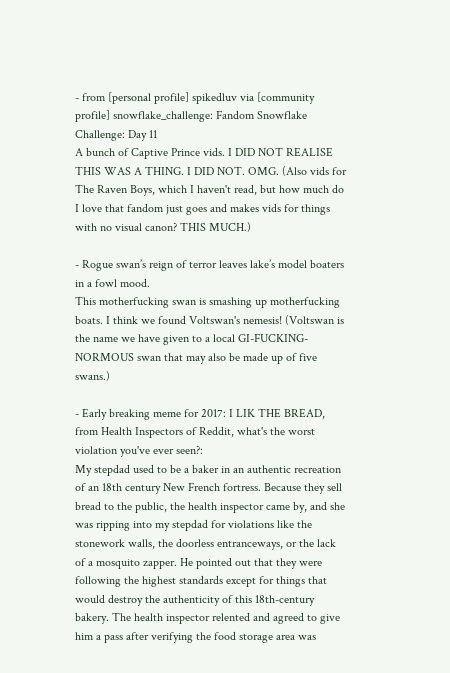- from [personal profile] spikedluv via [community profile] snowflake_challenge: Fandom Snowflake Challenge: Day 11
A bunch of Captive Prince vids. I DID NOT REALISE THIS WAS A THING. I DID NOT. OMG. (Also vids for The Raven Boys, which I haven't read, but how much do I love that fandom just goes and makes vids for things with no visual canon? THIS MUCH.)

- Rogue swan’s reign of terror leaves lake’s model boaters in a fowl mood.
This motherfucking swan is smashing up motherfucking boats. I think we found Voltswan's nemesis! (Voltswan is the name we have given to a local GI-FUCKING-NORMOUS swan that may also be made up of five swans.)

- Early breaking meme for 2017: I LIK THE BREAD, from Health Inspectors of Reddit, what's the worst violation you've ever seen?:
My stepdad used to be a baker in an authentic recreation of an 18th century New French fortress. Because they sell bread to the public, the health inspector came by, and she was ripping into my stepdad for violations like the stonework walls, the doorless entranceways, or the lack of a mosquito zapper. He pointed out that they were following the highest standards except for things that would destroy the authenticity of this 18th-century bakery. The health inspector relented and agreed to give him a pass after verifying the food storage area was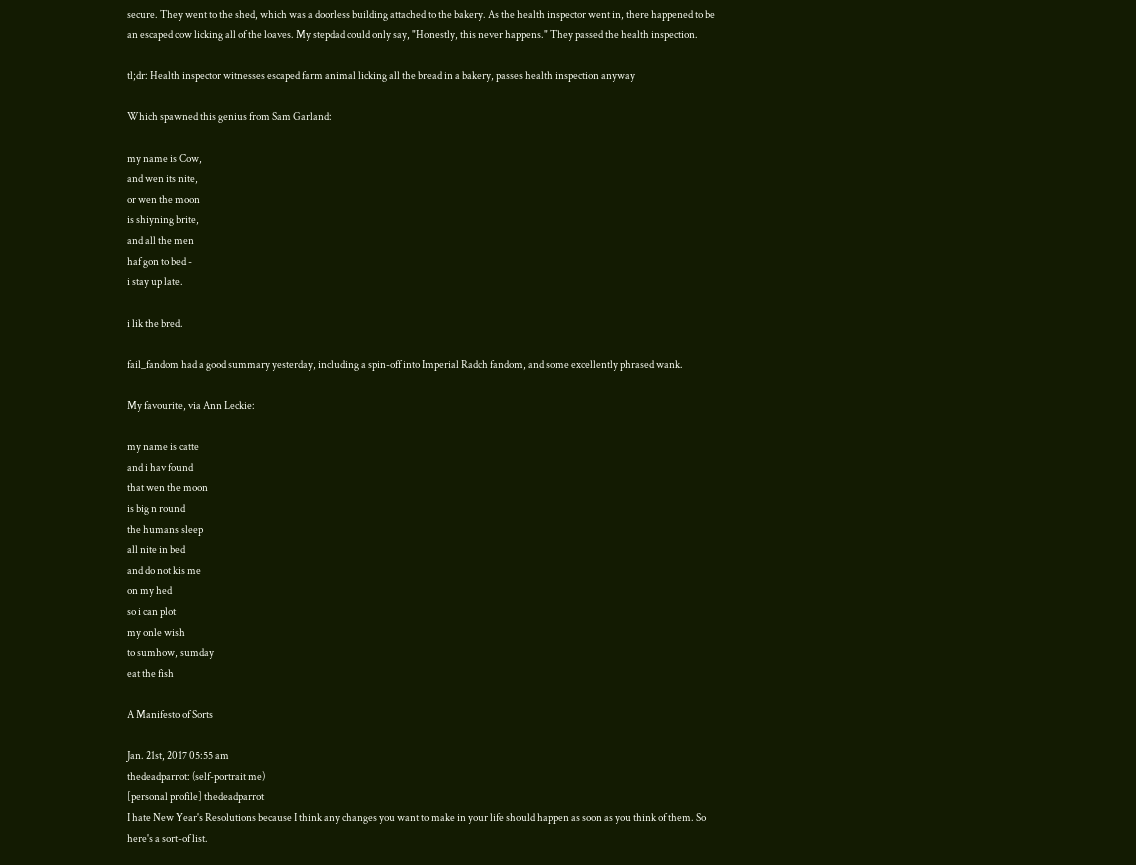secure. They went to the shed, which was a doorless building attached to the bakery. As the health inspector went in, there happened to be an escaped cow licking all of the loaves. My stepdad could only say, "Honestly, this never happens." They passed the health inspection.

tl;dr: Health inspector witnesses escaped farm animal licking all the bread in a bakery, passes health inspection anyway

Which spawned this genius from Sam Garland:

my name is Cow,
and wen its nite,
or wen the moon
is shiyning brite,
and all the men
haf gon to bed -
i stay up late.

i lik the bred.

fail_fandom had a good summary yesterday, including a spin-off into Imperial Radch fandom, and some excellently phrased wank.

My favourite, via Ann Leckie:

my name is catte
and i hav found
that wen the moon
is big n round
the humans sleep
all nite in bed
and do not kis me
on my hed
so i can plot
my onle wish
to sumhow, sumday
eat the fish

A Manifesto of Sorts

Jan. 21st, 2017 05:55 am
thedeadparrot: (self-portrait me)
[personal profile] thedeadparrot
I hate New Year's Resolutions because I think any changes you want to make in your life should happen as soon as you think of them. So here's a sort-of list.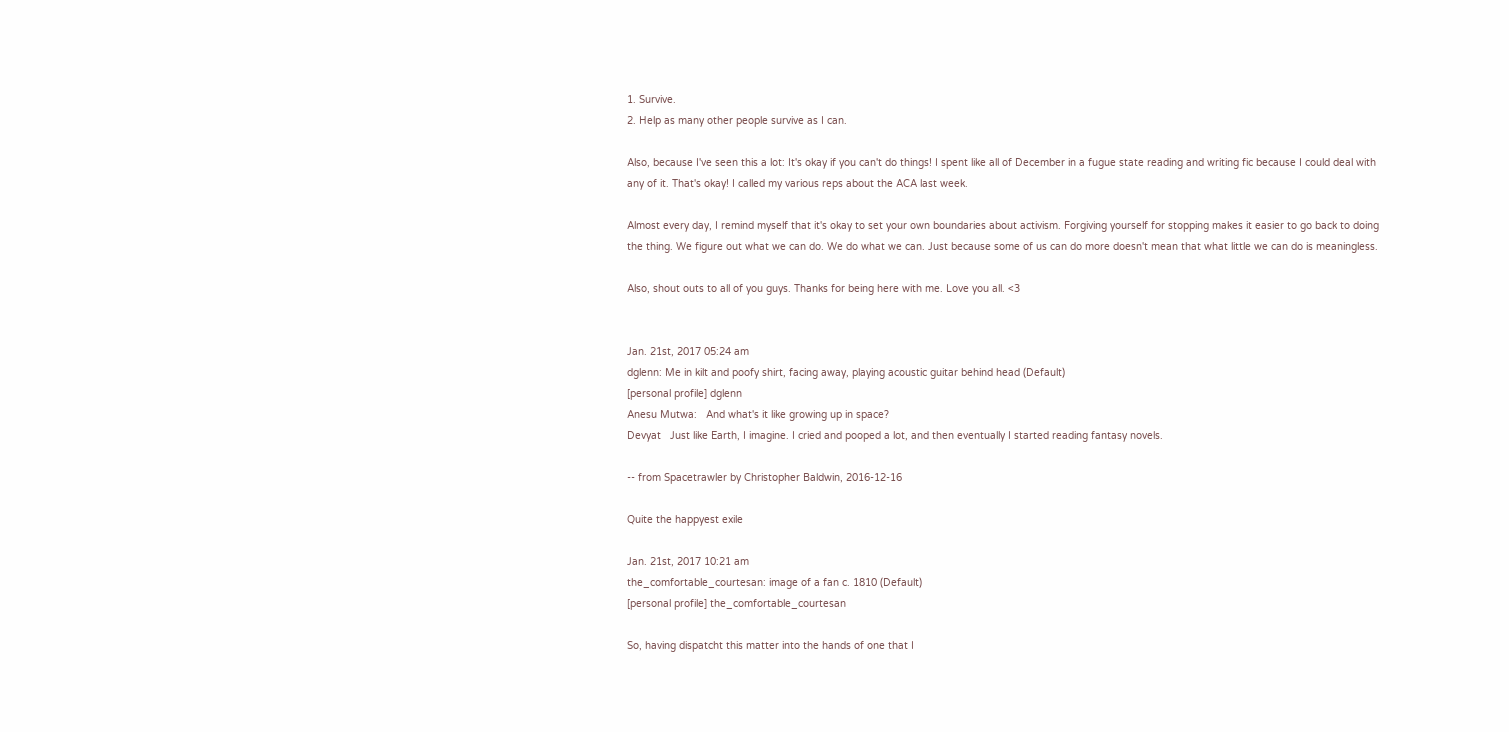1. Survive.
2. Help as many other people survive as I can.

Also, because I've seen this a lot: It's okay if you can't do things! I spent like all of December in a fugue state reading and writing fic because I could deal with any of it. That's okay! I called my various reps about the ACA last week.

Almost every day, I remind myself that it's okay to set your own boundaries about activism. Forgiving yourself for stopping makes it easier to go back to doing the thing. We figure out what we can do. We do what we can. Just because some of us can do more doesn't mean that what little we can do is meaningless.

Also, shout outs to all of you guys. Thanks for being here with me. Love you all. <3


Jan. 21st, 2017 05:24 am
dglenn: Me in kilt and poofy shirt, facing away, playing acoustic guitar behind head (Default)
[personal profile] dglenn
Anesu Mutwa:   And what's it like growing up in space?
Devyat   Just like Earth, I imagine. I cried and pooped a lot, and then eventually I started reading fantasy novels.

-- from Spacetrawler by Christopher Baldwin, 2016-12-16

Quite the happyest exile

Jan. 21st, 2017 10:21 am
the_comfortable_courtesan: image of a fan c. 1810 (Default)
[personal profile] the_comfortable_courtesan

So, having dispatcht this matter into the hands of one that I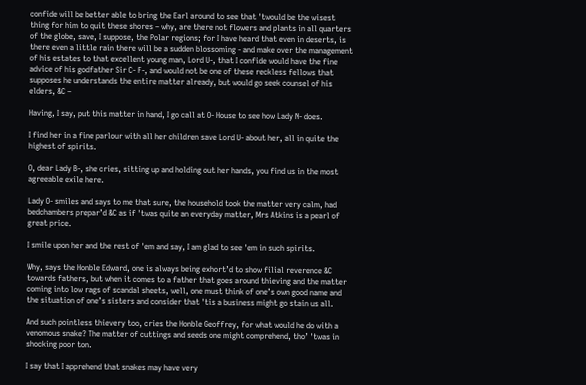confide will be better able to bring the Earl around to see that 'twould be the wisest thing for him to quit these shores – why, are there not flowers and plants in all quarters of the globe, save, I suppose, the Polar regions; for I have heard that even in deserts, is there even a little rain there will be a sudden blossoming - and make over the management of his estates to that excellent young man, Lord U-, that I confide would have the fine advice of his godfather Sir C- F-, and would not be one of these reckless fellows that supposes he understands the entire matter already, but would go seek counsel of his elders, &C –

Having, I say, put this matter in hand, I go call at O- House to see how Lady N- does.

I find her in a fine parlour with all her children save Lord U- about her, all in quite the highest of spirits.

O, dear Lady B-, she cries, sitting up and holding out her hands, you find us in the most agreeable exile here.

Lady O- smiles and says to me that sure, the household took the matter very calm, had bedchambers prepar’d &C as if 'twas quite an everyday matter, Mrs Atkins is a pearl of great price.

I smile upon her and the rest of 'em and say, I am glad to see 'em in such spirits.

Why, says the Honble Edward, one is always being exhort’d to show filial reverence &C towards fathers, but when it comes to a father that goes around thieving and the matter coming into low rags of scandal sheets, well, one must think of one’s own good name and the situation of one’s sisters and consider that 'tis a business might go stain us all.

And such pointless thievery too, cries the Honble Geoffrey, for what would he do with a venomous snake? The matter of cuttings and seeds one might comprehend, tho’ 'twas in shocking poor ton.

I say that I apprehend that snakes may have very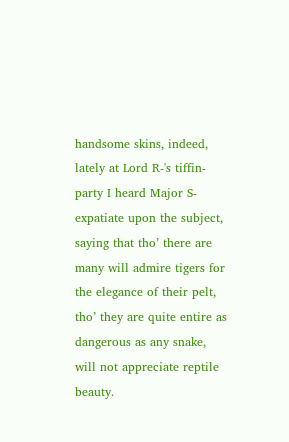handsome skins, indeed, lately at Lord R-'s tiffin-party I heard Major S- expatiate upon the subject, saying that tho’ there are many will admire tigers for the elegance of their pelt, tho’ they are quite entire as dangerous as any snake, will not appreciate reptile beauty.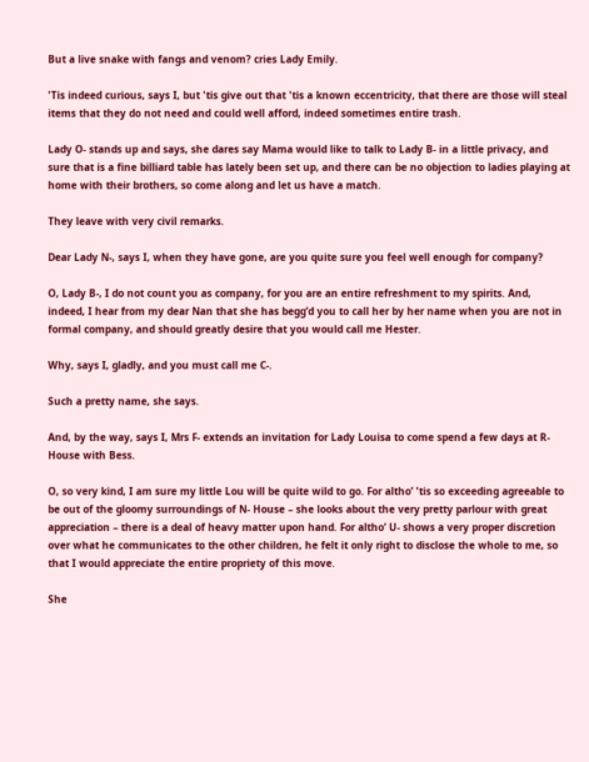But a live snake with fangs and venom? cries Lady Emily.

'Tis indeed curious, says I, but 'tis give out that 'tis a known eccentricity, that there are those will steal items that they do not need and could well afford, indeed sometimes entire trash.

Lady O- stands up and says, she dares say Mama would like to talk to Lady B- in a little privacy, and sure that is a fine billiard table has lately been set up, and there can be no objection to ladies playing at home with their brothers, so come along and let us have a match.

They leave with very civil remarks.

Dear Lady N-, says I, when they have gone, are you quite sure you feel well enough for company?

O, Lady B-, I do not count you as company, for you are an entire refreshment to my spirits. And, indeed, I hear from my dear Nan that she has begg’d you to call her by her name when you are not in formal company, and should greatly desire that you would call me Hester.

Why, says I, gladly, and you must call me C-.

Such a pretty name, she says.

And, by the way, says I, Mrs F- extends an invitation for Lady Louisa to come spend a few days at R- House with Bess.

O, so very kind, I am sure my little Lou will be quite wild to go. For altho’ 'tis so exceeding agreeable to be out of the gloomy surroundings of N- House – she looks about the very pretty parlour with great appreciation – there is a deal of heavy matter upon hand. For altho’ U- shows a very proper discretion over what he communicates to the other children, he felt it only right to disclose the whole to me, so that I would appreciate the entire propriety of this move.

She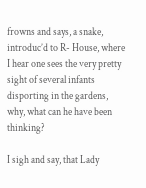frowns and says, a snake, introduc’d to R- House, where I hear one sees the very pretty sight of several infants disporting in the gardens, why, what can he have been thinking?

I sigh and say, that Lady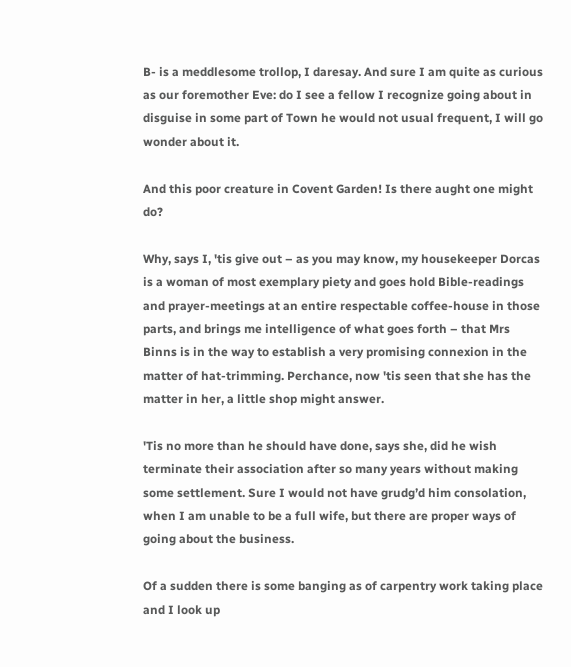B- is a meddlesome trollop, I daresay. And sure I am quite as curious as our foremother Eve: do I see a fellow I recognize going about in disguise in some part of Town he would not usual frequent, I will go wonder about it.

And this poor creature in Covent Garden! Is there aught one might do?

Why, says I, 'tis give out – as you may know, my housekeeper Dorcas is a woman of most exemplary piety and goes hold Bible-readings and prayer-meetings at an entire respectable coffee-house in those parts, and brings me intelligence of what goes forth – that Mrs Binns is in the way to establish a very promising connexion in the matter of hat-trimming. Perchance, now 'tis seen that she has the matter in her, a little shop might answer.

'Tis no more than he should have done, says she, did he wish terminate their association after so many years without making some settlement. Sure I would not have grudg’d him consolation, when I am unable to be a full wife, but there are proper ways of going about the business.

Of a sudden there is some banging as of carpentry work taking place and I look up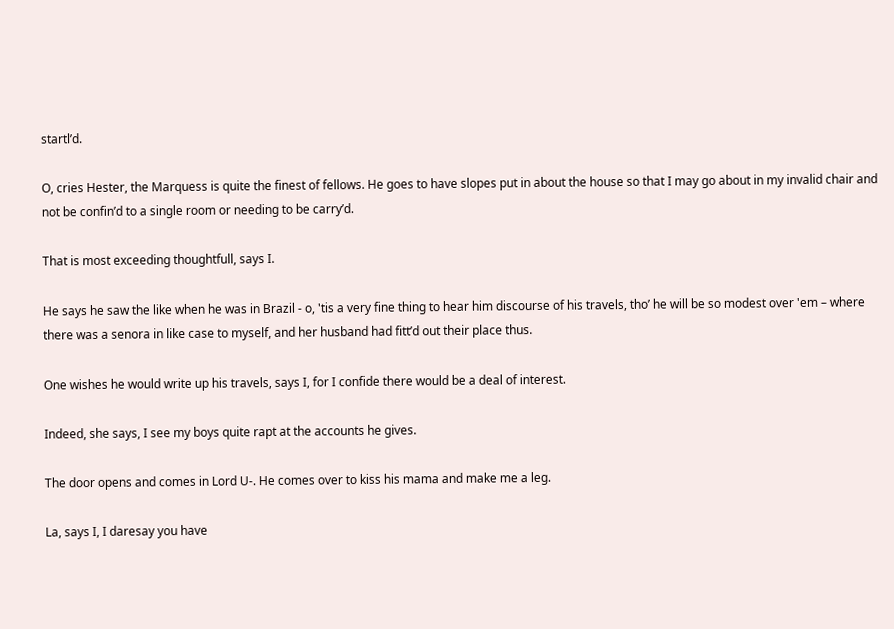startl’d.

O, cries Hester, the Marquess is quite the finest of fellows. He goes to have slopes put in about the house so that I may go about in my invalid chair and not be confin’d to a single room or needing to be carry’d.

That is most exceeding thoughtfull, says I.

He says he saw the like when he was in Brazil - o, 'tis a very fine thing to hear him discourse of his travels, tho’ he will be so modest over 'em – where there was a senora in like case to myself, and her husband had fitt’d out their place thus.

One wishes he would write up his travels, says I, for I confide there would be a deal of interest.

Indeed, she says, I see my boys quite rapt at the accounts he gives.

The door opens and comes in Lord U-. He comes over to kiss his mama and make me a leg.

La, says I, I daresay you have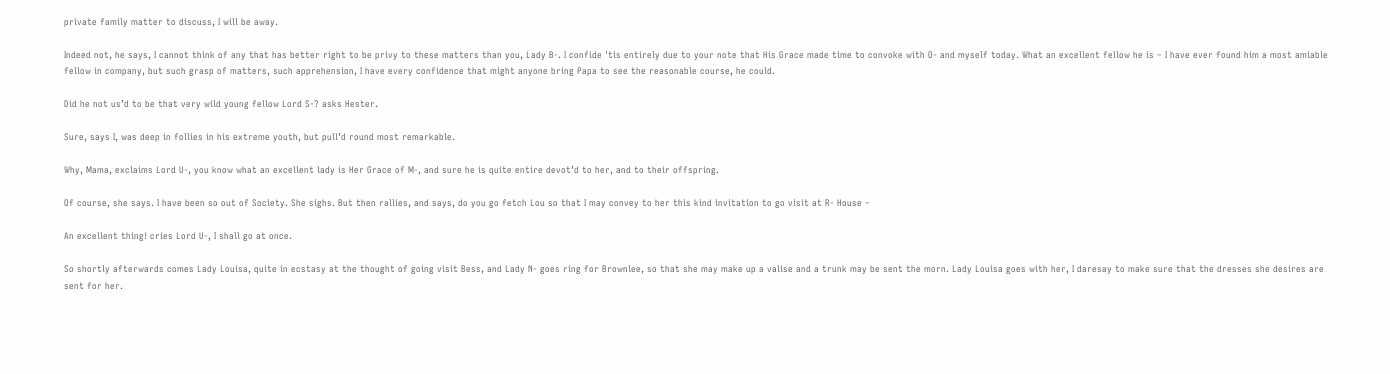private family matter to discuss, I will be away.

Indeed not, he says, I cannot think of any that has better right to be privy to these matters than you, Lady B-. I confide 'tis entirely due to your note that His Grace made time to convoke with O- and myself today. What an excellent fellow he is – I have ever found him a most amiable fellow in company, but such grasp of matters, such apprehension, I have every confidence that might anyone bring Papa to see the reasonable course, he could.

Did he not us’d to be that very wild young fellow Lord S-? asks Hester.

Sure, says I, was deep in follies in his extreme youth, but pull’d round most remarkable.

Why, Mama, exclaims Lord U-, you know what an excellent lady is Her Grace of M-, and sure he is quite entire devot’d to her, and to their offspring.

Of course, she says. I have been so out of Society. She sighs. But then rallies, and says, do you go fetch Lou so that I may convey to her this kind invitation to go visit at R- House –

An excellent thing! cries Lord U-, I shall go at once.

So shortly afterwards comes Lady Louisa, quite in ecstasy at the thought of going visit Bess, and Lady N- goes ring for Brownlee, so that she may make up a valise and a trunk may be sent the morn. Lady Louisa goes with her, I daresay to make sure that the dresses she desires are sent for her.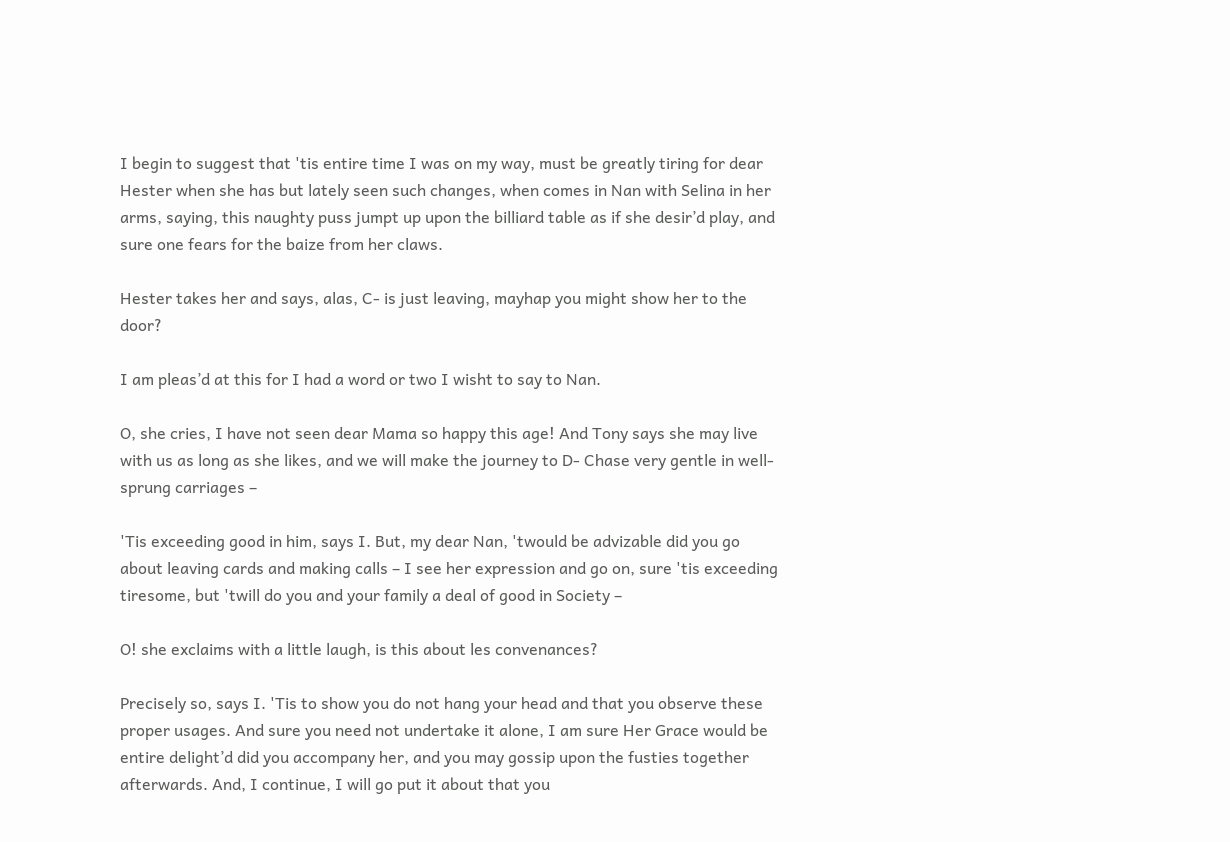I begin to suggest that 'tis entire time I was on my way, must be greatly tiring for dear Hester when she has but lately seen such changes, when comes in Nan with Selina in her arms, saying, this naughty puss jumpt up upon the billiard table as if she desir’d play, and sure one fears for the baize from her claws.

Hester takes her and says, alas, C- is just leaving, mayhap you might show her to the door?

I am pleas’d at this for I had a word or two I wisht to say to Nan.

O, she cries, I have not seen dear Mama so happy this age! And Tony says she may live with us as long as she likes, and we will make the journey to D- Chase very gentle in well-sprung carriages –

'Tis exceeding good in him, says I. But, my dear Nan, 'twould be advizable did you go about leaving cards and making calls – I see her expression and go on, sure 'tis exceeding tiresome, but 'twill do you and your family a deal of good in Society –

O! she exclaims with a little laugh, is this about les convenances?

Precisely so, says I. 'Tis to show you do not hang your head and that you observe these proper usages. And sure you need not undertake it alone, I am sure Her Grace would be entire delight’d did you accompany her, and you may gossip upon the fusties together afterwards. And, I continue, I will go put it about that you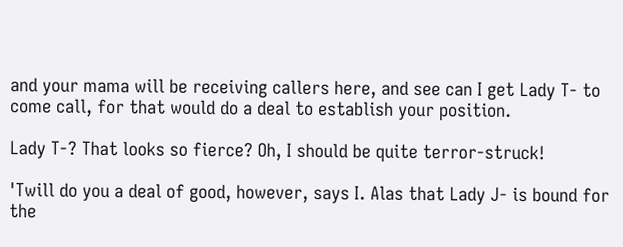and your mama will be receiving callers here, and see can I get Lady T- to come call, for that would do a deal to establish your position.

Lady T-? That looks so fierce? Oh, I should be quite terror-struck!

'Twill do you a deal of good, however, says I. Alas that Lady J- is bound for the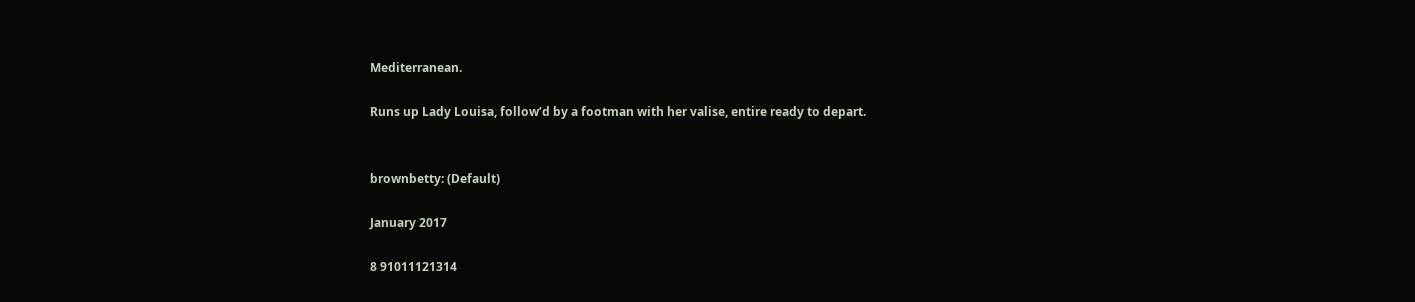Mediterranean.

Runs up Lady Louisa, follow’d by a footman with her valise, entire ready to depart.


brownbetty: (Default)

January 2017

8 91011121314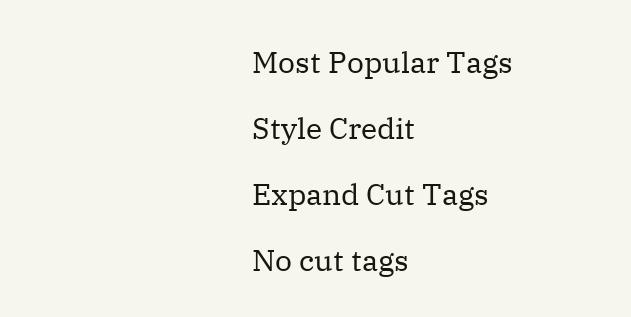Most Popular Tags

Style Credit

Expand Cut Tags

No cut tags